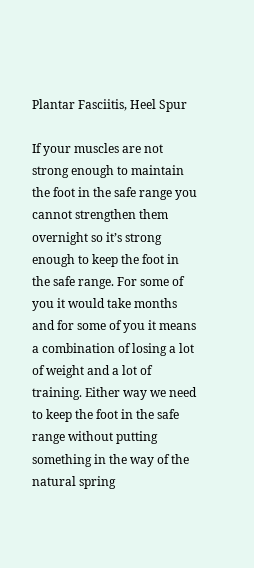Plantar Fasciitis, Heel Spur

If your muscles are not strong enough to maintain the foot in the safe range you cannot strengthen them overnight so it’s strong enough to keep the foot in the safe range. For some of you it would take months and for some of you it means a combination of losing a lot of weight and a lot of training. Either way we need to keep the foot in the safe range without putting something in the way of the natural spring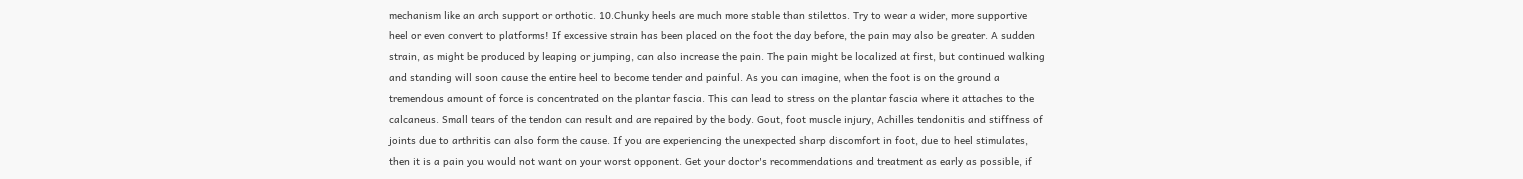mechanism like an arch support or orthotic. 10.Chunky heels are much more stable than stilettos. Try to wear a wider, more supportive heel or even convert to platforms! If excessive strain has been placed on the foot the day before, the pain may also be greater. A sudden strain, as might be produced by leaping or jumping, can also increase the pain. The pain might be localized at first, but continued walking and standing will soon cause the entire heel to become tender and painful. As you can imagine, when the foot is on the ground a tremendous amount of force is concentrated on the plantar fascia. This can lead to stress on the plantar fascia where it attaches to the calcaneus. Small tears of the tendon can result and are repaired by the body. Gout, foot muscle injury, Achilles tendonitis and stiffness of joints due to arthritis can also form the cause. If you are experiencing the unexpected sharp discomfort in foot, due to heel stimulates, then it is a pain you would not want on your worst opponent. Get your doctor's recommendations and treatment as early as possible, if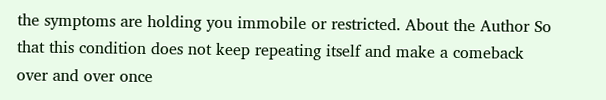the symptoms are holding you immobile or restricted. About the Author So that this condition does not keep repeating itself and make a comeback over and over once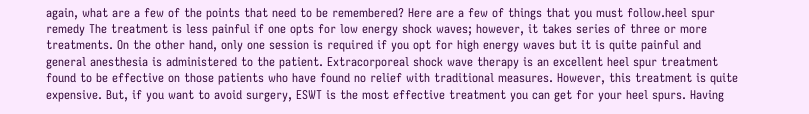again, what are a few of the points that need to be remembered? Here are a few of things that you must follow.heel spur remedy The treatment is less painful if one opts for low energy shock waves; however, it takes series of three or more treatments. On the other hand, only one session is required if you opt for high energy waves but it is quite painful and general anesthesia is administered to the patient. Extracorporeal shock wave therapy is an excellent heel spur treatment found to be effective on those patients who have found no relief with traditional measures. However, this treatment is quite expensive. But, if you want to avoid surgery, ESWT is the most effective treatment you can get for your heel spurs. Having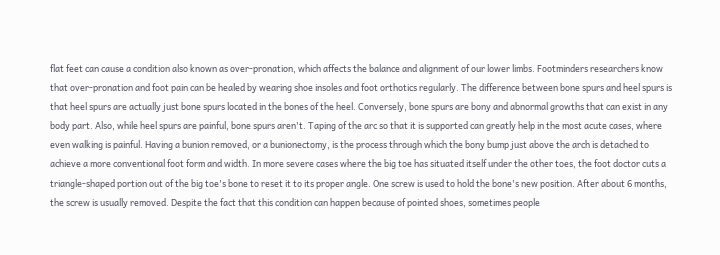flat feet can cause a condition also known as over-pronation, which affects the balance and alignment of our lower limbs. Footminders researchers know that over-pronation and foot pain can be healed by wearing shoe insoles and foot orthotics regularly. The difference between bone spurs and heel spurs is that heel spurs are actually just bone spurs located in the bones of the heel. Conversely, bone spurs are bony and abnormal growths that can exist in any body part. Also, while heel spurs are painful, bone spurs aren't. Taping of the arc so that it is supported can greatly help in the most acute cases, where even walking is painful. Having a bunion removed, or a bunionectomy, is the process through which the bony bump just above the arch is detached to achieve a more conventional foot form and width. In more severe cases where the big toe has situated itself under the other toes, the foot doctor cuts a triangle-shaped portion out of the big toe's bone to reset it to its proper angle. One screw is used to hold the bone's new position. After about 6 months, the screw is usually removed. Despite the fact that this condition can happen because of pointed shoes, sometimes people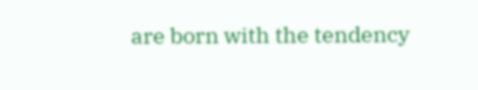are born with the tendency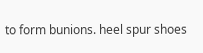to form bunions. heel spur shoes